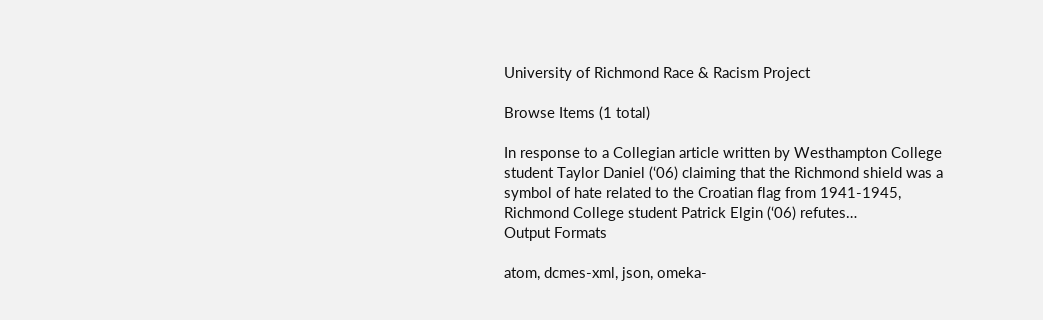University of Richmond Race & Racism Project

Browse Items (1 total)

In response to a Collegian article written by Westhampton College student Taylor Daniel (‘06) claiming that the Richmond shield was a symbol of hate related to the Croatian flag from 1941-1945, Richmond College student Patrick Elgin (‘06) refutes…
Output Formats

atom, dcmes-xml, json, omeka-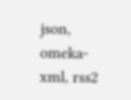json, omeka-xml, rss2